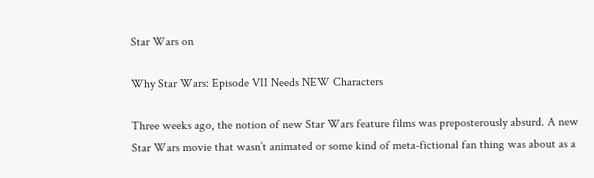Star Wars on

Why Star Wars: Episode VII Needs NEW Characters

Three weeks ago, the notion of new Star Wars feature films was preposterously absurd. A new Star Wars movie that wasn’t animated or some kind of meta-fictional fan thing was about as a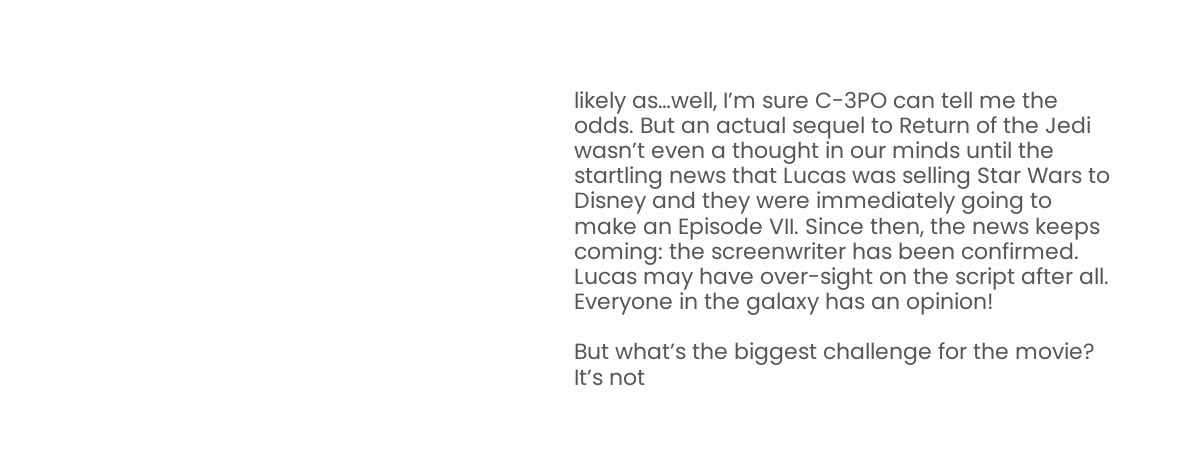likely as…well, I’m sure C-3PO can tell me the odds. But an actual sequel to Return of the Jedi wasn’t even a thought in our minds until the startling news that Lucas was selling Star Wars to Disney and they were immediately going to make an Episode VII. Since then, the news keeps coming: the screenwriter has been confirmed. Lucas may have over-sight on the script after all. Everyone in the galaxy has an opinion!

But what’s the biggest challenge for the movie? It’s not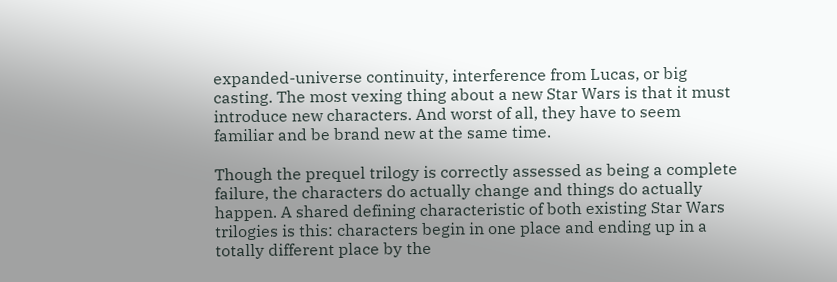expanded-universe continuity, interference from Lucas, or big casting. The most vexing thing about a new Star Wars is that it must introduce new characters. And worst of all, they have to seem familiar and be brand new at the same time.

Though the prequel trilogy is correctly assessed as being a complete failure, the characters do actually change and things do actually happen. A shared defining characteristic of both existing Star Wars trilogies is this: characters begin in one place and ending up in a totally different place by the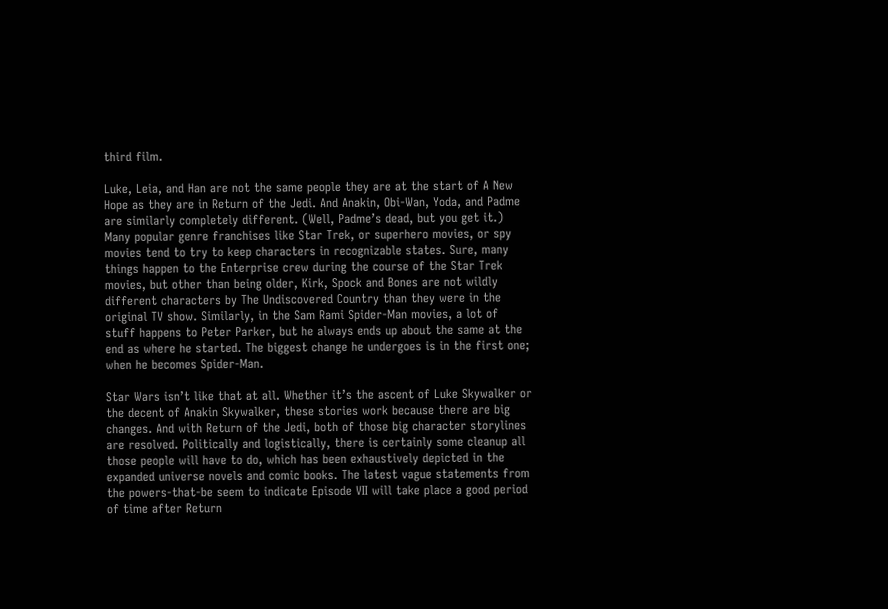third film.

Luke, Leia, and Han are not the same people they are at the start of A New Hope as they are in Return of the Jedi. And Anakin, Obi-Wan, Yoda, and Padme are similarly completely different. (Well, Padme’s dead, but you get it.) Many popular genre franchises like Star Trek, or superhero movies, or spy movies tend to try to keep characters in recognizable states. Sure, many things happen to the Enterprise crew during the course of the Star Trek movies, but other than being older, Kirk, Spock and Bones are not wildly different characters by The Undiscovered Country than they were in the original TV show. Similarly, in the Sam Rami Spider-Man movies, a lot of stuff happens to Peter Parker, but he always ends up about the same at the end as where he started. The biggest change he undergoes is in the first one; when he becomes Spider-Man.

Star Wars isn’t like that at all. Whether it’s the ascent of Luke Skywalker or the decent of Anakin Skywalker, these stories work because there are big changes. And with Return of the Jedi, both of those big character storylines are resolved. Politically and logistically, there is certainly some cleanup all those people will have to do, which has been exhaustively depicted in the expanded universe novels and comic books. The latest vague statements from the powers-that-be seem to indicate Episode VII will take place a good period of time after Return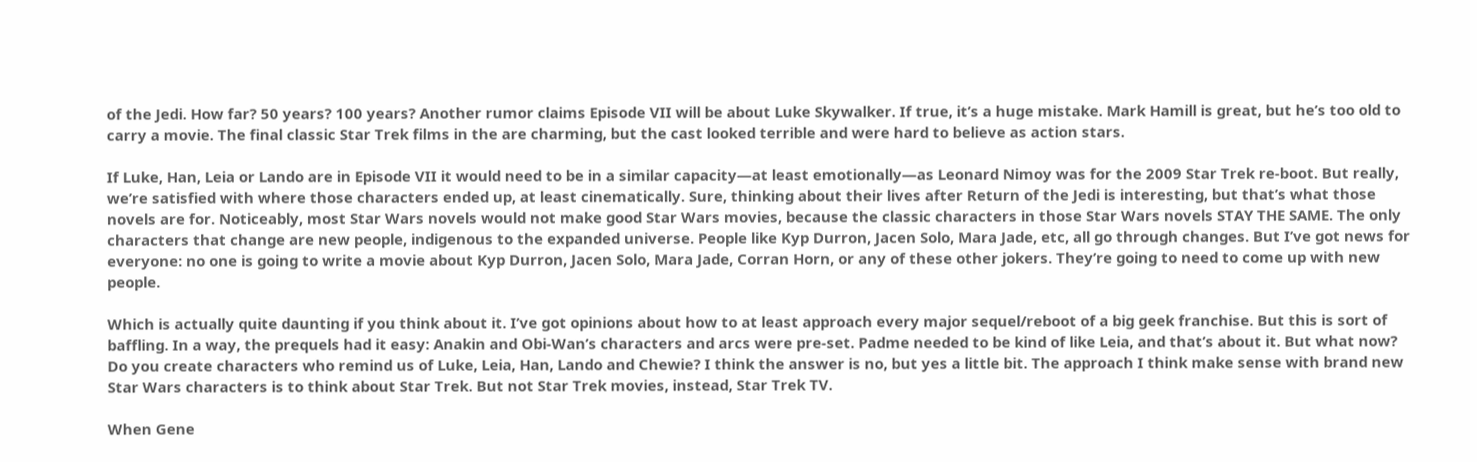of the Jedi. How far? 50 years? 100 years? Another rumor claims Episode VII will be about Luke Skywalker. If true, it’s a huge mistake. Mark Hamill is great, but he’s too old to carry a movie. The final classic Star Trek films in the are charming, but the cast looked terrible and were hard to believe as action stars.

If Luke, Han, Leia or Lando are in Episode VII it would need to be in a similar capacity—at least emotionally—as Leonard Nimoy was for the 2009 Star Trek re-boot. But really, we’re satisfied with where those characters ended up, at least cinematically. Sure, thinking about their lives after Return of the Jedi is interesting, but that’s what those novels are for. Noticeably, most Star Wars novels would not make good Star Wars movies, because the classic characters in those Star Wars novels STAY THE SAME. The only characters that change are new people, indigenous to the expanded universe. People like Kyp Durron, Jacen Solo, Mara Jade, etc, all go through changes. But I’ve got news for everyone: no one is going to write a movie about Kyp Durron, Jacen Solo, Mara Jade, Corran Horn, or any of these other jokers. They’re going to need to come up with new people.

Which is actually quite daunting if you think about it. I’ve got opinions about how to at least approach every major sequel/reboot of a big geek franchise. But this is sort of baffling. In a way, the prequels had it easy: Anakin and Obi-Wan’s characters and arcs were pre-set. Padme needed to be kind of like Leia, and that’s about it. But what now? Do you create characters who remind us of Luke, Leia, Han, Lando and Chewie? I think the answer is no, but yes a little bit. The approach I think make sense with brand new Star Wars characters is to think about Star Trek. But not Star Trek movies, instead, Star Trek TV.

When Gene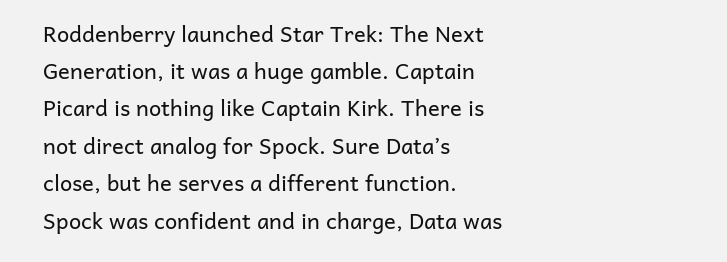Roddenberry launched Star Trek: The Next Generation, it was a huge gamble. Captain Picard is nothing like Captain Kirk. There is not direct analog for Spock. Sure Data’s close, but he serves a different function. Spock was confident and in charge, Data was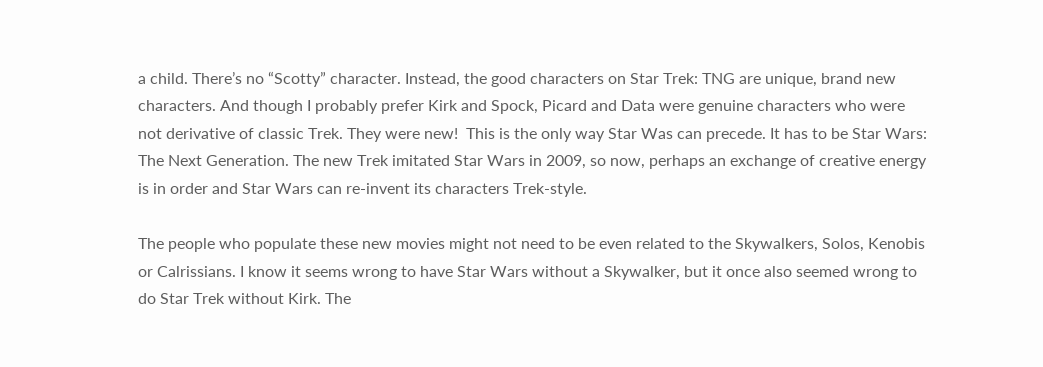a child. There’s no “Scotty” character. Instead, the good characters on Star Trek: TNG are unique, brand new characters. And though I probably prefer Kirk and Spock, Picard and Data were genuine characters who were not derivative of classic Trek. They were new!  This is the only way Star Was can precede. It has to be Star Wars: The Next Generation. The new Trek imitated Star Wars in 2009, so now, perhaps an exchange of creative energy is in order and Star Wars can re-invent its characters Trek-style.

The people who populate these new movies might not need to be even related to the Skywalkers, Solos, Kenobis or Calrissians. I know it seems wrong to have Star Wars without a Skywalker, but it once also seemed wrong to do Star Trek without Kirk. The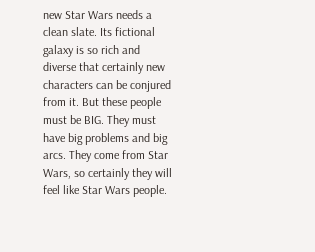new Star Wars needs a clean slate. Its fictional galaxy is so rich and diverse that certainly new characters can be conjured from it. But these people must be BIG. They must have big problems and big arcs. They come from Star Wars, so certainly they will feel like Star Wars people.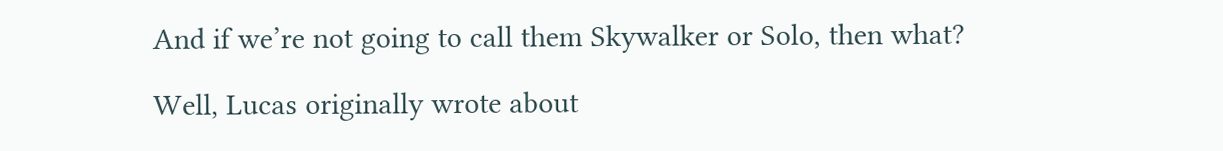And if we’re not going to call them Skywalker or Solo, then what?

Well, Lucas originally wrote about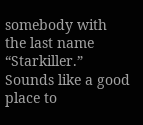somebody with the last name “Starkiller.” Sounds like a good place to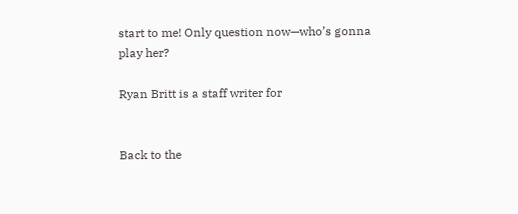start to me! Only question now—who’s gonna play her?

Ryan Britt is a staff writer for


Back to the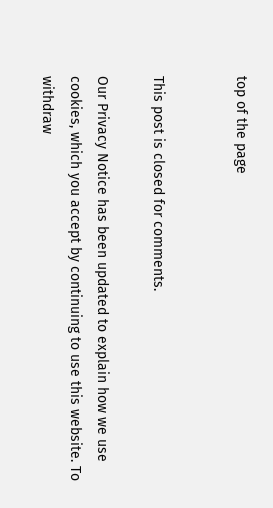top of the page


This post is closed for comments.

Our Privacy Notice has been updated to explain how we use cookies, which you accept by continuing to use this website. To withdraw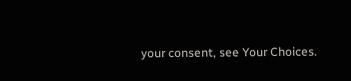your consent, see Your Choices.